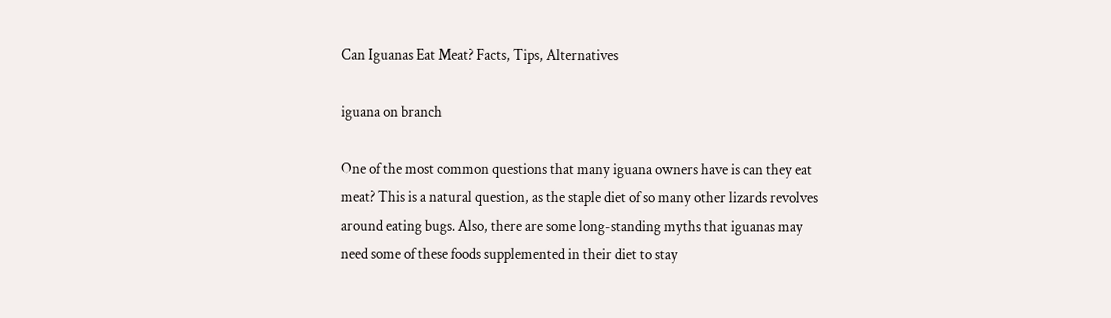Can Iguanas Eat Meat? Facts, Tips, Alternatives

iguana on branch

One of the most common questions that many iguana owners have is can they eat meat? This is a natural question, as the staple diet of so many other lizards revolves around eating bugs. Also, there are some long-standing myths that iguanas may need some of these foods supplemented in their diet to stay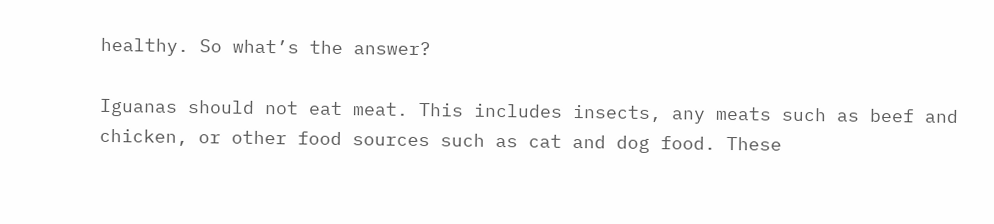healthy. So what’s the answer?

Iguanas should not eat meat. This includes insects, any meats such as beef and chicken, or other food sources such as cat and dog food. These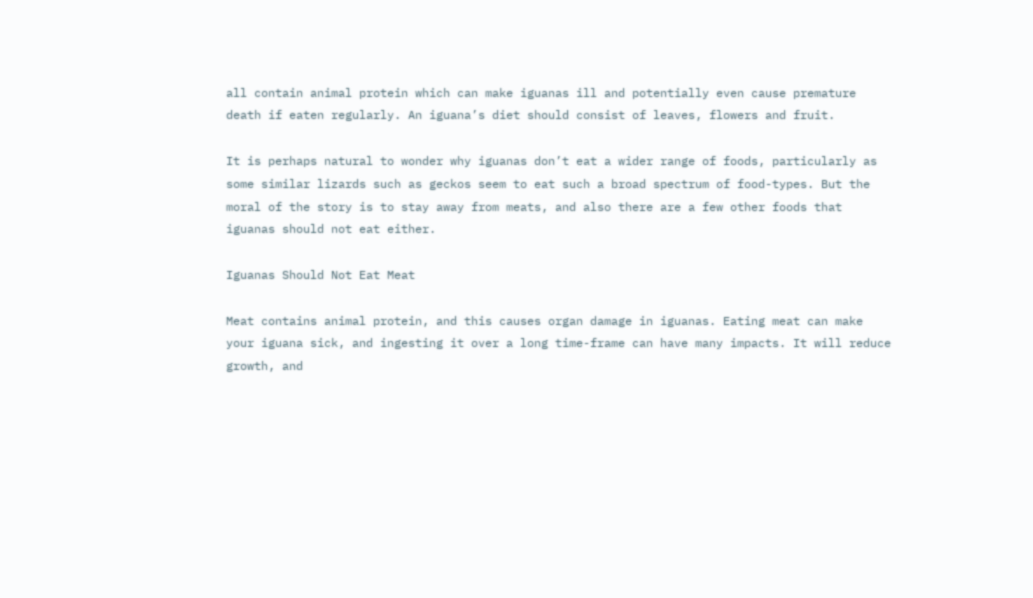all contain animal protein which can make iguanas ill and potentially even cause premature death if eaten regularly. An iguana’s diet should consist of leaves, flowers and fruit.

It is perhaps natural to wonder why iguanas don’t eat a wider range of foods, particularly as some similar lizards such as geckos seem to eat such a broad spectrum of food-types. But the moral of the story is to stay away from meats, and also there are a few other foods that iguanas should not eat either.

Iguanas Should Not Eat Meat

Meat contains animal protein, and this causes organ damage in iguanas. Eating meat can make your iguana sick, and ingesting it over a long time-frame can have many impacts. It will reduce growth, and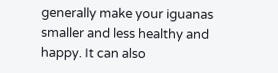generally make your iguanas smaller and less healthy and happy. It can also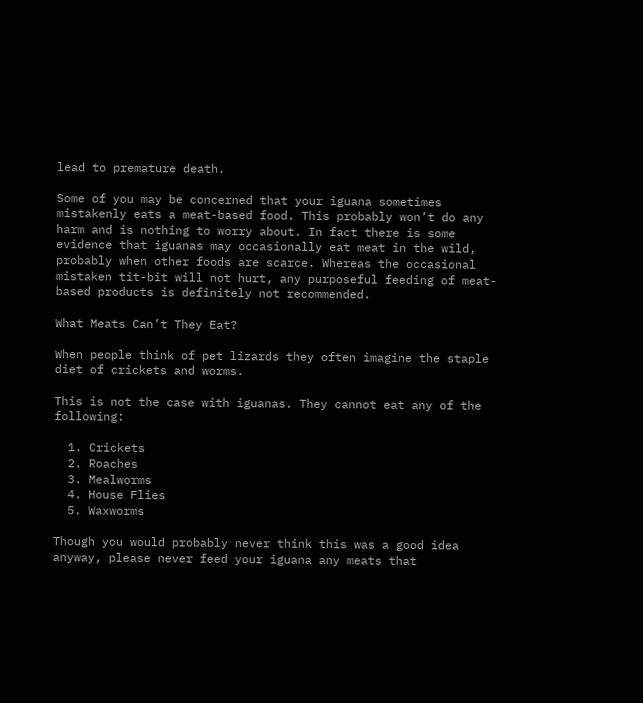lead to premature death.

Some of you may be concerned that your iguana sometimes mistakenly eats a meat-based food. This probably won’t do any harm and is nothing to worry about. In fact there is some evidence that iguanas may occasionally eat meat in the wild, probably when other foods are scarce. Whereas the occasional mistaken tit-bit will not hurt, any purposeful feeding of meat-based products is definitely not recommended.

What Meats Can’t They Eat?

When people think of pet lizards they often imagine the staple diet of crickets and worms.

This is not the case with iguanas. They cannot eat any of the following:

  1. Crickets
  2. Roaches
  3. Mealworms
  4. House Flies
  5. Waxworms

Though you would probably never think this was a good idea anyway, please never feed your iguana any meats that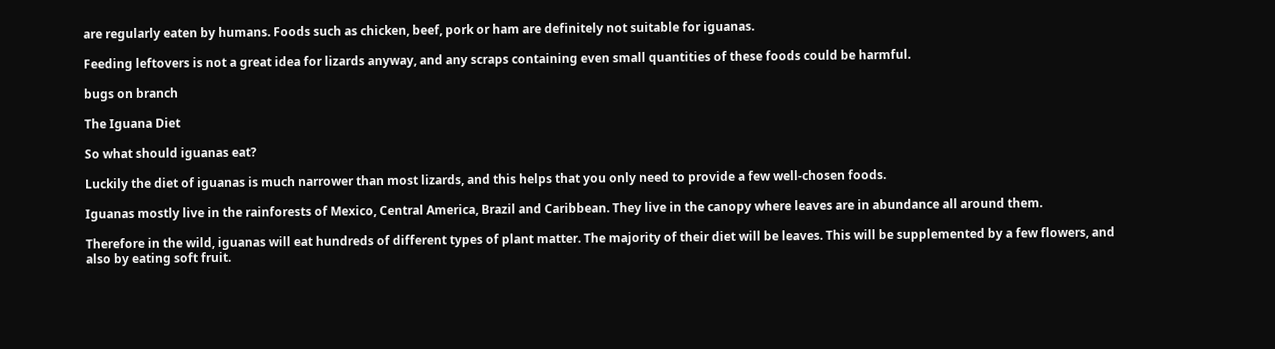are regularly eaten by humans. Foods such as chicken, beef, pork or ham are definitely not suitable for iguanas.

Feeding leftovers is not a great idea for lizards anyway, and any scraps containing even small quantities of these foods could be harmful.

bugs on branch

The Iguana Diet

So what should iguanas eat?

Luckily the diet of iguanas is much narrower than most lizards, and this helps that you only need to provide a few well-chosen foods.

Iguanas mostly live in the rainforests of Mexico, Central America, Brazil and Caribbean. They live in the canopy where leaves are in abundance all around them.

Therefore in the wild, iguanas will eat hundreds of different types of plant matter. The majority of their diet will be leaves. This will be supplemented by a few flowers, and also by eating soft fruit.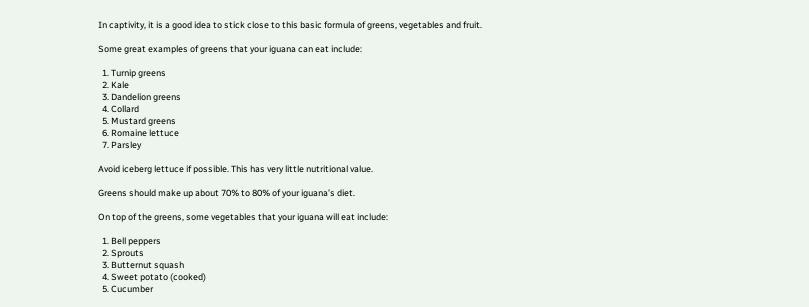In captivity, it is a good idea to stick close to this basic formula of greens, vegetables and fruit.

Some great examples of greens that your iguana can eat include:

  1. Turnip greens
  2. Kale
  3. Dandelion greens
  4. Collard
  5. Mustard greens
  6. Romaine lettuce
  7. Parsley

Avoid iceberg lettuce if possible. This has very little nutritional value.

Greens should make up about 70% to 80% of your iguana’s diet.

On top of the greens, some vegetables that your iguana will eat include:

  1. Bell peppers
  2. Sprouts
  3. Butternut squash
  4. Sweet potato (cooked)
  5. Cucumber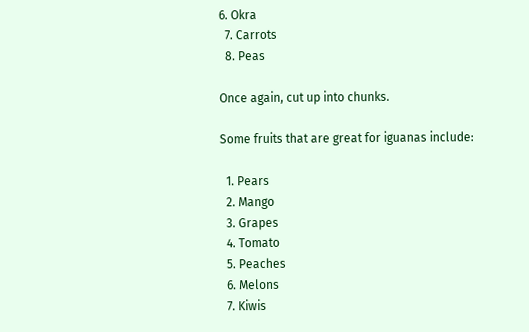6. Okra
  7. Carrots
  8. Peas

Once again, cut up into chunks.

Some fruits that are great for iguanas include:

  1. Pears
  2. Mango
  3. Grapes
  4. Tomato
  5. Peaches
  6. Melons
  7. Kiwis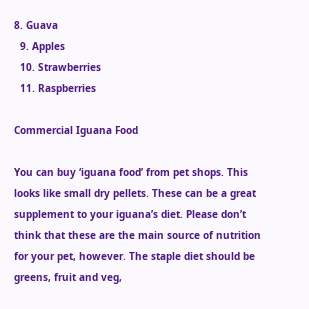8. Guava
  9. Apples
  10. Strawberries
  11. Raspberries

Commercial Iguana Food

You can buy ‘iguana food’ from pet shops. This looks like small dry pellets. These can be a great supplement to your iguana’s diet. Please don’t think that these are the main source of nutrition for your pet, however. The staple diet should be greens, fruit and veg,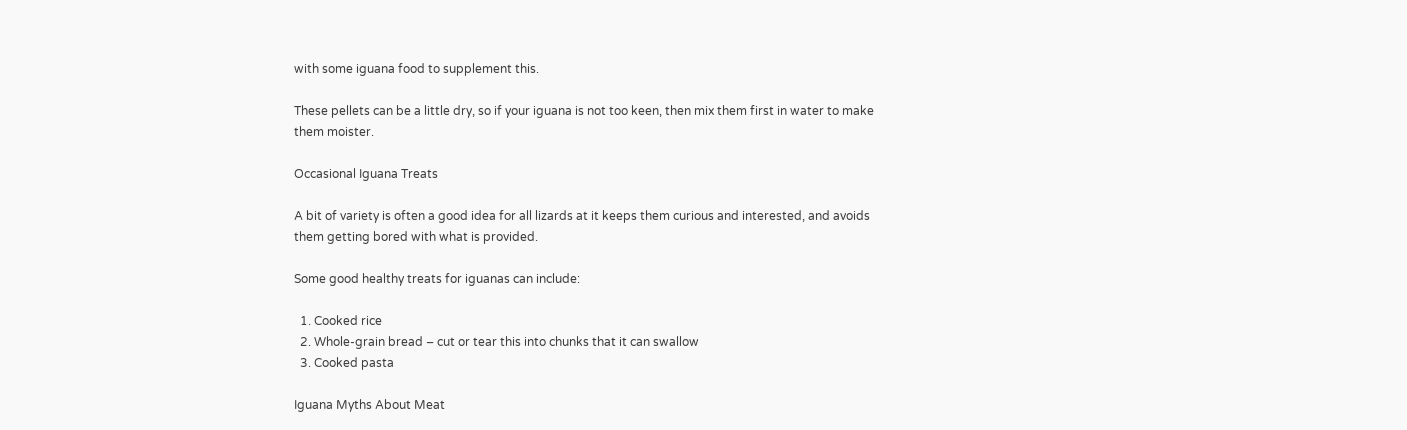with some iguana food to supplement this.

These pellets can be a little dry, so if your iguana is not too keen, then mix them first in water to make them moister.

Occasional Iguana Treats

A bit of variety is often a good idea for all lizards at it keeps them curious and interested, and avoids them getting bored with what is provided.

Some good healthy treats for iguanas can include:

  1. Cooked rice
  2. Whole-grain bread – cut or tear this into chunks that it can swallow
  3. Cooked pasta

Iguana Myths About Meat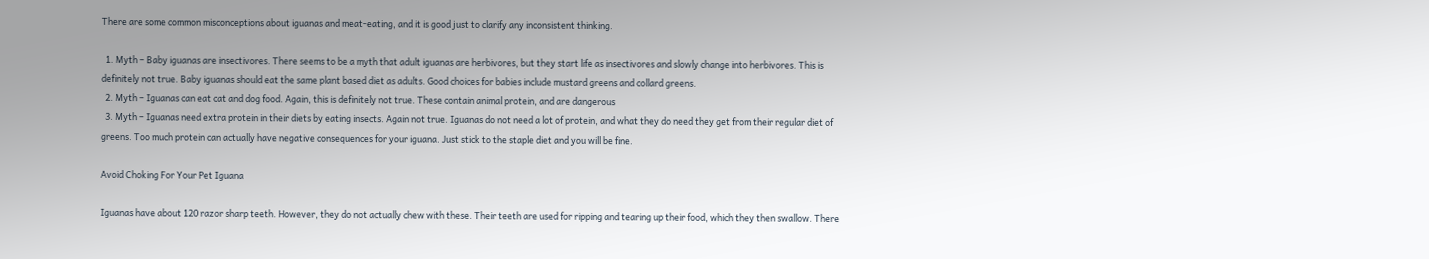There are some common misconceptions about iguanas and meat-eating, and it is good just to clarify any inconsistent thinking.

  1. Myth – Baby iguanas are insectivores. There seems to be a myth that adult iguanas are herbivores, but they start life as insectivores and slowly change into herbivores. This is definitely not true. Baby iguanas should eat the same plant based diet as adults. Good choices for babies include mustard greens and collard greens.
  2. Myth – Iguanas can eat cat and dog food. Again, this is definitely not true. These contain animal protein, and are dangerous
  3. Myth – Iguanas need extra protein in their diets by eating insects. Again not true. Iguanas do not need a lot of protein, and what they do need they get from their regular diet of greens. Too much protein can actually have negative consequences for your iguana. Just stick to the staple diet and you will be fine.

Avoid Choking For Your Pet Iguana

Iguanas have about 120 razor sharp teeth. However, they do not actually chew with these. Their teeth are used for ripping and tearing up their food, which they then swallow. There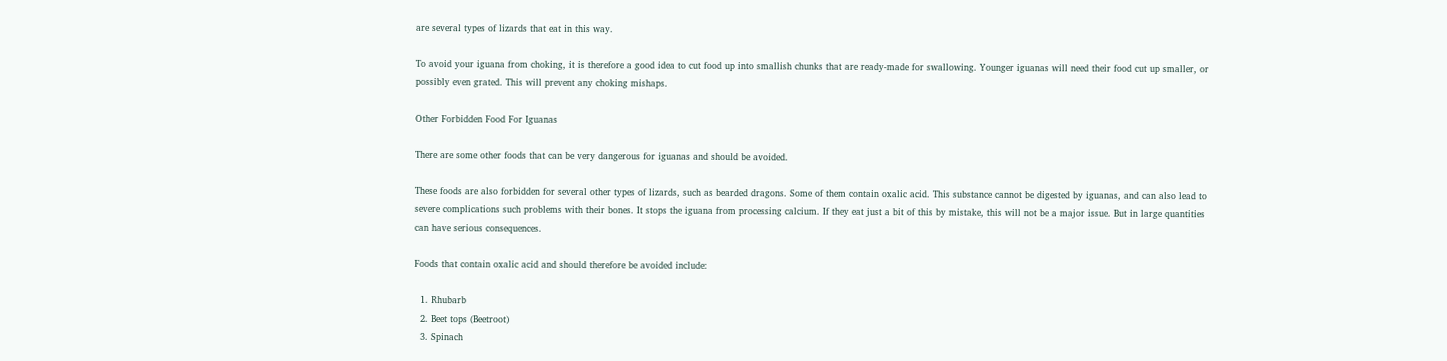are several types of lizards that eat in this way.

To avoid your iguana from choking, it is therefore a good idea to cut food up into smallish chunks that are ready-made for swallowing. Younger iguanas will need their food cut up smaller, or possibly even grated. This will prevent any choking mishaps.

Other Forbidden Food For Iguanas

There are some other foods that can be very dangerous for iguanas and should be avoided.

These foods are also forbidden for several other types of lizards, such as bearded dragons. Some of them contain oxalic acid. This substance cannot be digested by iguanas, and can also lead to severe complications such problems with their bones. It stops the iguana from processing calcium. If they eat just a bit of this by mistake, this will not be a major issue. But in large quantities can have serious consequences.

Foods that contain oxalic acid and should therefore be avoided include:

  1. Rhubarb
  2. Beet tops (Beetroot)
  3. Spinach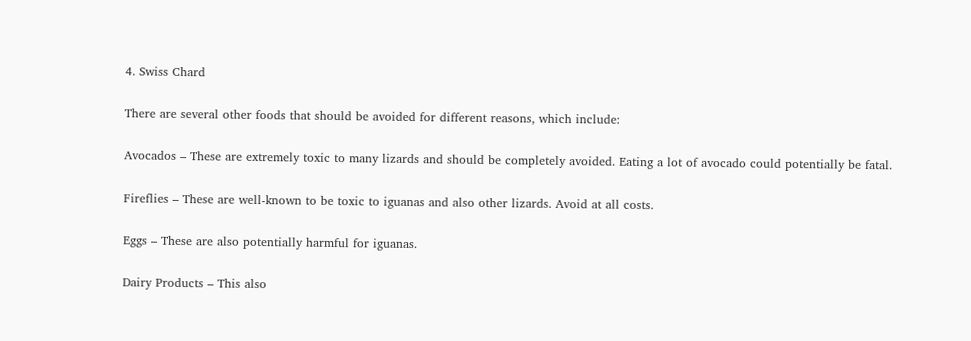4. Swiss Chard

There are several other foods that should be avoided for different reasons, which include:

Avocados – These are extremely toxic to many lizards and should be completely avoided. Eating a lot of avocado could potentially be fatal.

Fireflies – These are well-known to be toxic to iguanas and also other lizards. Avoid at all costs.

Eggs – These are also potentially harmful for iguanas.

Dairy Products – This also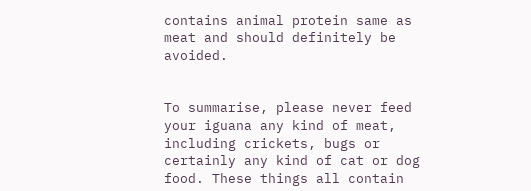contains animal protein same as meat and should definitely be avoided.


To summarise, please never feed your iguana any kind of meat, including crickets, bugs or certainly any kind of cat or dog food. These things all contain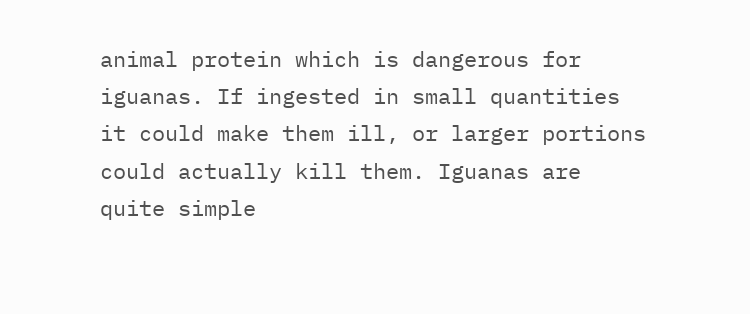animal protein which is dangerous for iguanas. If ingested in small quantities it could make them ill, or larger portions could actually kill them. Iguanas are quite simple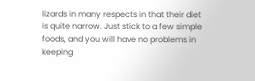lizards in many respects in that their diet is quite narrow. Just stick to a few simple foods, and you will have no problems in keeping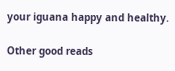your iguana happy and healthy.

Other good reads